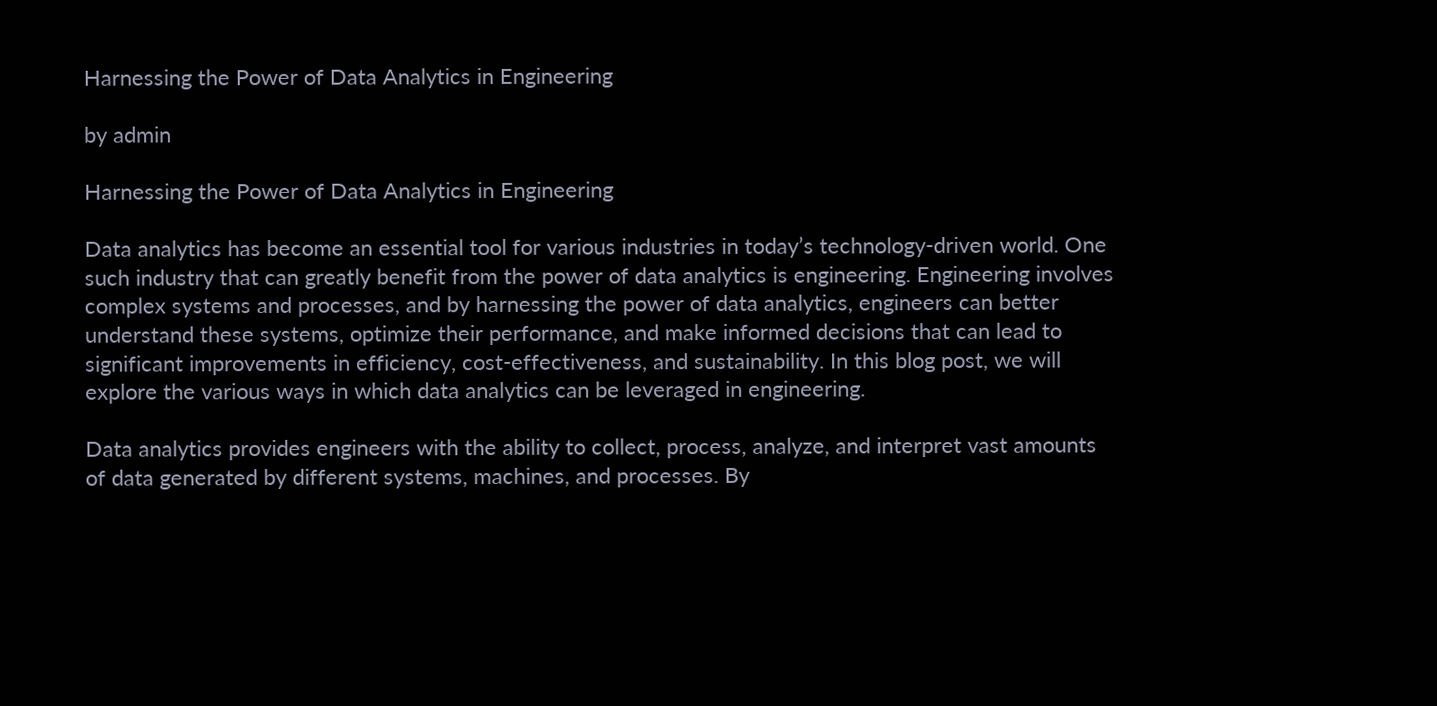Harnessing the Power of Data Analytics in Engineering

by admin

Harnessing the Power of Data Analytics in Engineering

Data analytics has become an essential tool for various industries in today’s technology-driven world. One such industry that can greatly benefit from the power of data analytics is engineering. Engineering involves complex systems and processes, and by harnessing the power of data analytics, engineers can better understand these systems, optimize their performance, and make informed decisions that can lead to significant improvements in efficiency, cost-effectiveness, and sustainability. In this blog post, we will explore the various ways in which data analytics can be leveraged in engineering.

Data analytics provides engineers with the ability to collect, process, analyze, and interpret vast amounts of data generated by different systems, machines, and processes. By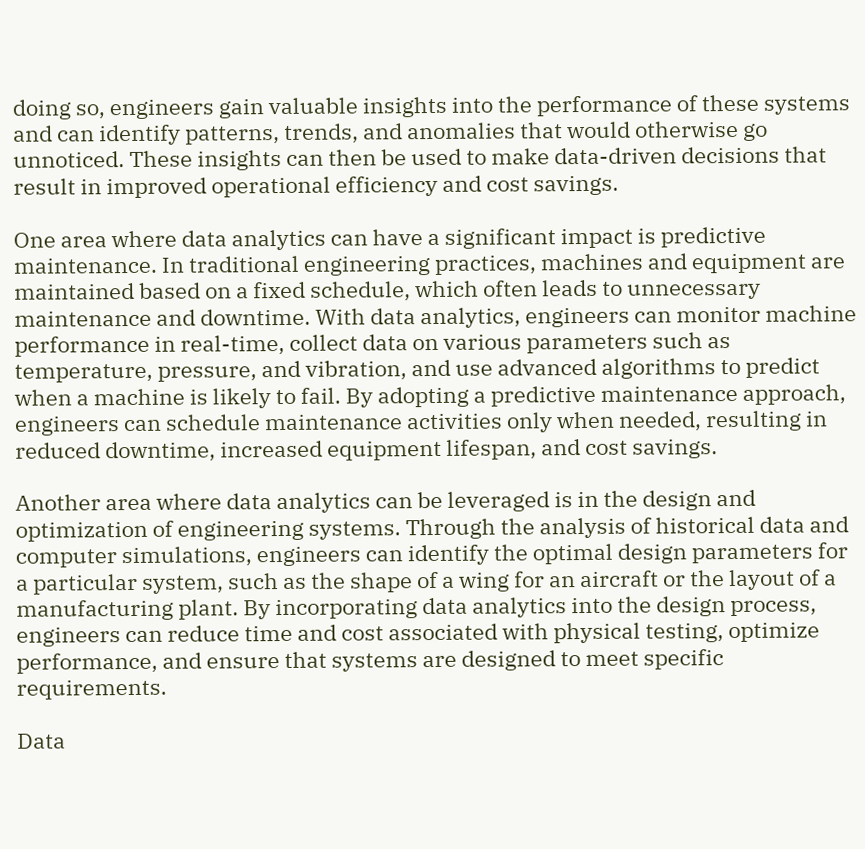doing so, engineers gain valuable insights into the performance of these systems and can identify patterns, trends, and anomalies that would otherwise go unnoticed. These insights can then be used to make data-driven decisions that result in improved operational efficiency and cost savings.

One area where data analytics can have a significant impact is predictive maintenance. In traditional engineering practices, machines and equipment are maintained based on a fixed schedule, which often leads to unnecessary maintenance and downtime. With data analytics, engineers can monitor machine performance in real-time, collect data on various parameters such as temperature, pressure, and vibration, and use advanced algorithms to predict when a machine is likely to fail. By adopting a predictive maintenance approach, engineers can schedule maintenance activities only when needed, resulting in reduced downtime, increased equipment lifespan, and cost savings.

Another area where data analytics can be leveraged is in the design and optimization of engineering systems. Through the analysis of historical data and computer simulations, engineers can identify the optimal design parameters for a particular system, such as the shape of a wing for an aircraft or the layout of a manufacturing plant. By incorporating data analytics into the design process, engineers can reduce time and cost associated with physical testing, optimize performance, and ensure that systems are designed to meet specific requirements.

Data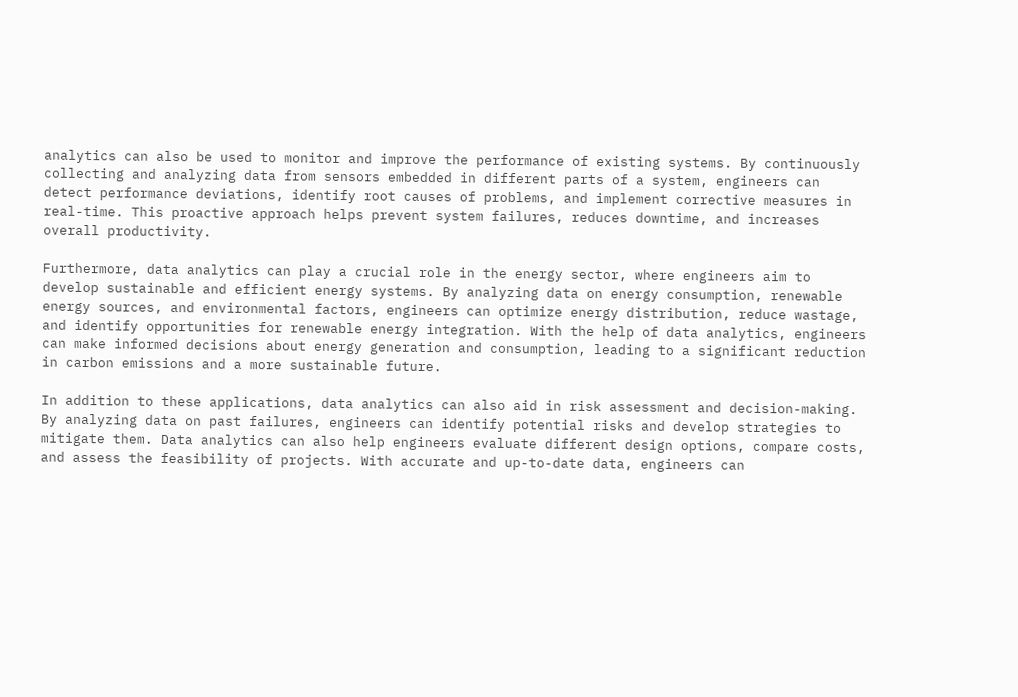analytics can also be used to monitor and improve the performance of existing systems. By continuously collecting and analyzing data from sensors embedded in different parts of a system, engineers can detect performance deviations, identify root causes of problems, and implement corrective measures in real-time. This proactive approach helps prevent system failures, reduces downtime, and increases overall productivity.

Furthermore, data analytics can play a crucial role in the energy sector, where engineers aim to develop sustainable and efficient energy systems. By analyzing data on energy consumption, renewable energy sources, and environmental factors, engineers can optimize energy distribution, reduce wastage, and identify opportunities for renewable energy integration. With the help of data analytics, engineers can make informed decisions about energy generation and consumption, leading to a significant reduction in carbon emissions and a more sustainable future.

In addition to these applications, data analytics can also aid in risk assessment and decision-making. By analyzing data on past failures, engineers can identify potential risks and develop strategies to mitigate them. Data analytics can also help engineers evaluate different design options, compare costs, and assess the feasibility of projects. With accurate and up-to-date data, engineers can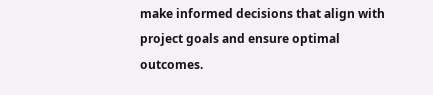make informed decisions that align with project goals and ensure optimal outcomes.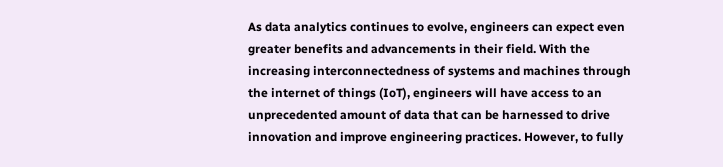As data analytics continues to evolve, engineers can expect even greater benefits and advancements in their field. With the increasing interconnectedness of systems and machines through the internet of things (IoT), engineers will have access to an unprecedented amount of data that can be harnessed to drive innovation and improve engineering practices. However, to fully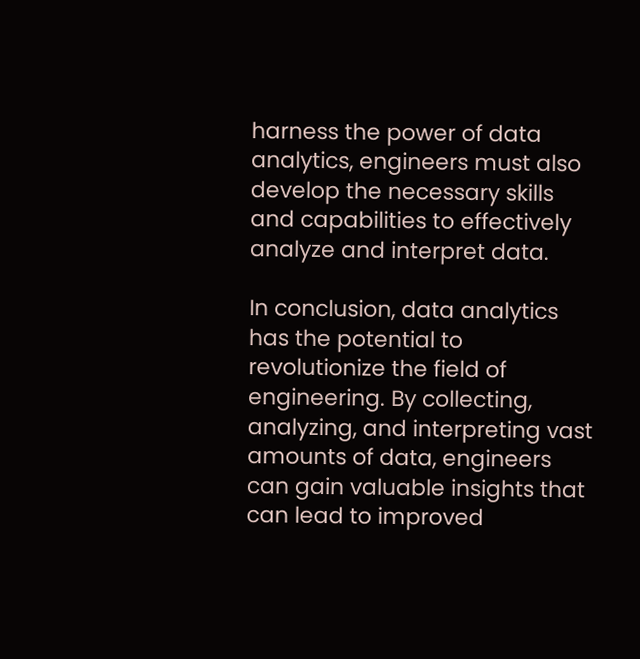harness the power of data analytics, engineers must also develop the necessary skills and capabilities to effectively analyze and interpret data.

In conclusion, data analytics has the potential to revolutionize the field of engineering. By collecting, analyzing, and interpreting vast amounts of data, engineers can gain valuable insights that can lead to improved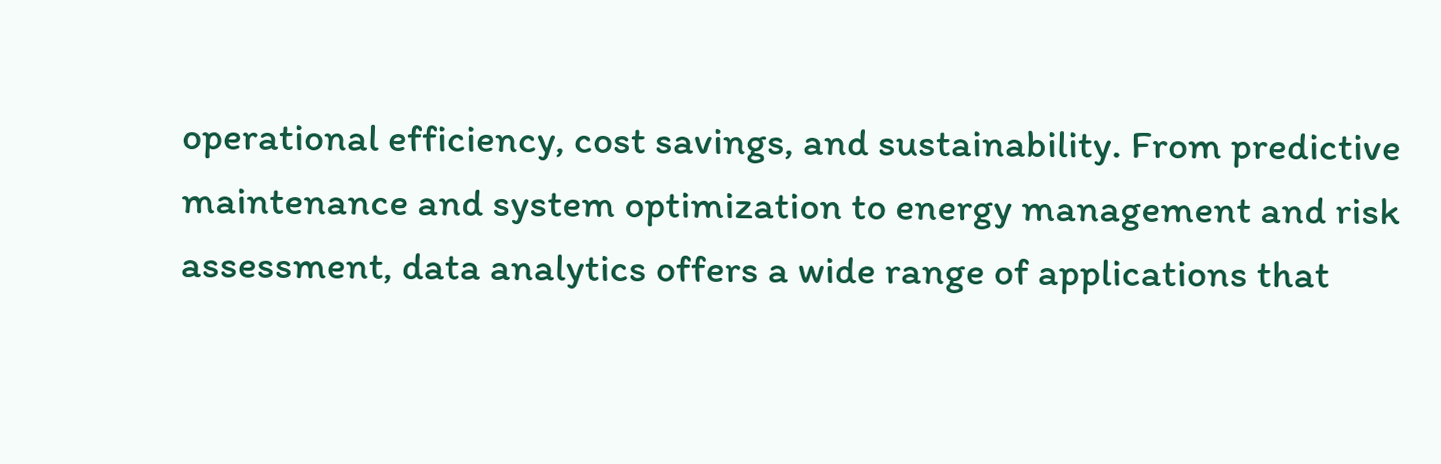operational efficiency, cost savings, and sustainability. From predictive maintenance and system optimization to energy management and risk assessment, data analytics offers a wide range of applications that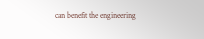can benefit the engineering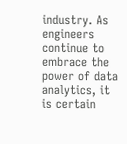industry. As engineers continue to embrace the power of data analytics, it is certain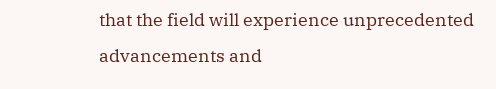that the field will experience unprecedented advancements and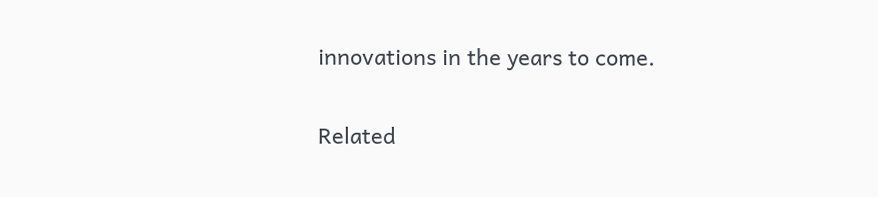innovations in the years to come.

Related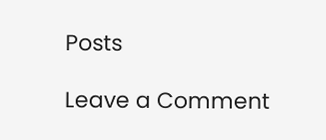Posts

Leave a Comment